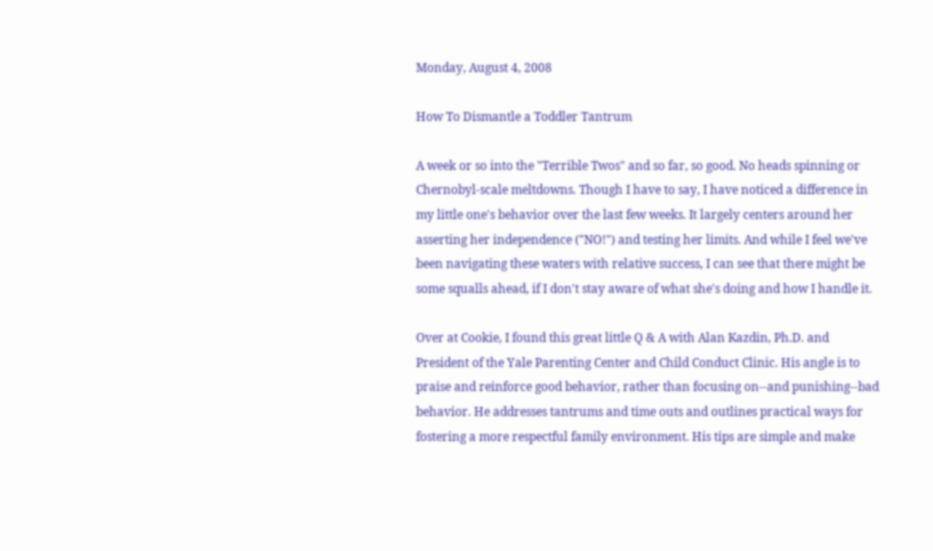Monday, August 4, 2008

How To Dismantle a Toddler Tantrum

A week or so into the "Terrible Twos" and so far, so good. No heads spinning or Chernobyl-scale meltdowns. Though I have to say, I have noticed a difference in my little one's behavior over the last few weeks. It largely centers around her asserting her independence ("NO!") and testing her limits. And while I feel we've been navigating these waters with relative success, I can see that there might be some squalls ahead, if I don't stay aware of what she's doing and how I handle it.

Over at Cookie, I found this great little Q & A with Alan Kazdin, Ph.D. and President of the Yale Parenting Center and Child Conduct Clinic. His angle is to praise and reinforce good behavior, rather than focusing on--and punishing--bad behavior. He addresses tantrums and time outs and outlines practical ways for fostering a more respectful family environment. His tips are simple and make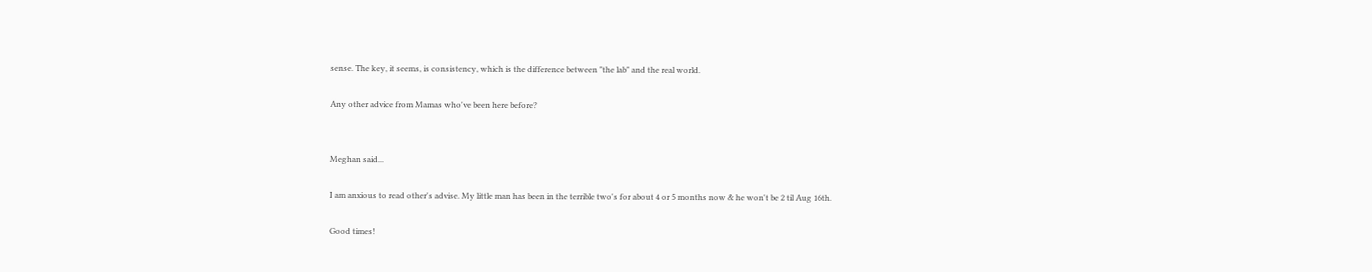sense. The key, it seems, is consistency, which is the difference between "the lab" and the real world.

Any other advice from Mamas who've been here before?


Meghan said...

I am anxious to read other's advise. My little man has been in the terrible two's for about 4 or 5 months now & he won't be 2 til Aug 16th.

Good times!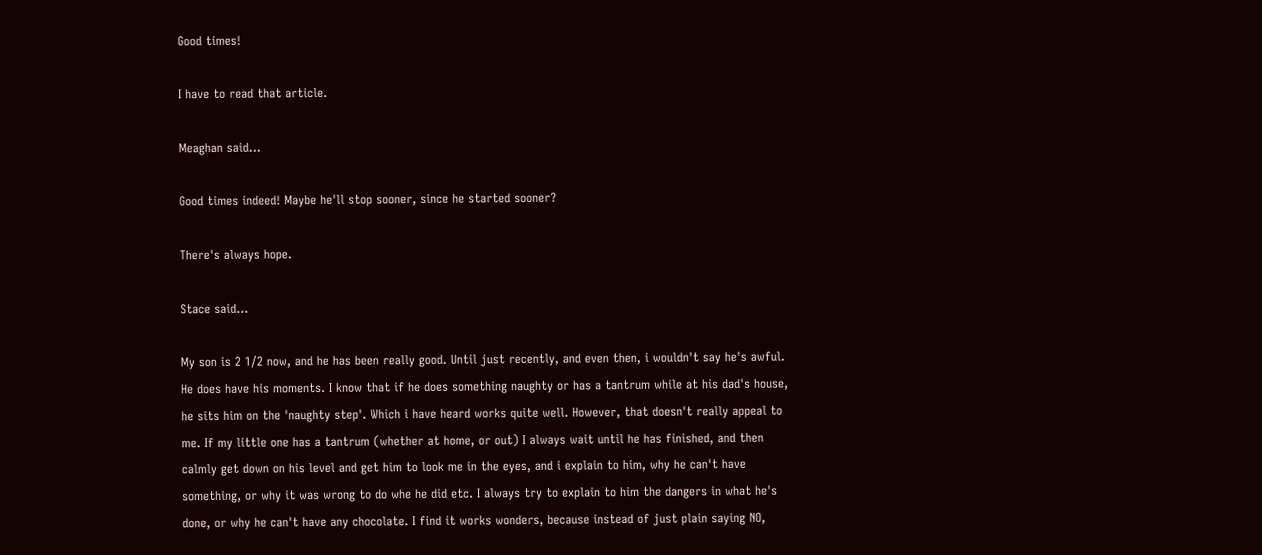Good times!

I have to read that article.

Meaghan said...

Good times indeed! Maybe he'll stop sooner, since he started sooner?

There's always hope.

Stace said...

My son is 2 1/2 now, and he has been really good. Until just recently, and even then, i wouldn't say he's awful. He does have his moments. I know that if he does something naughty or has a tantrum while at his dad's house, he sits him on the 'naughty step'. Which i have heard works quite well. However, that doesn't really appeal to me. If my little one has a tantrum (whether at home, or out) I always wait until he has finished, and then calmly get down on his level and get him to look me in the eyes, and i explain to him, why he can't have something, or why it was wrong to do whe he did etc. I always try to explain to him the dangers in what he's done, or why he can't have any chocolate. I find it works wonders, because instead of just plain saying NO,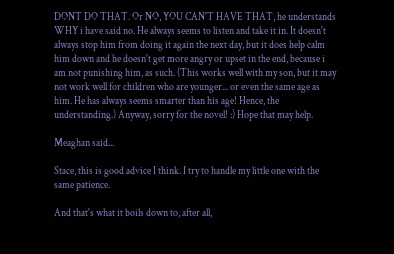DONT DO THAT. Or NO, YOU CAN'T HAVE THAT, he understands WHY i have said no. He always seems to listen and take it in. It doesn't always stop him from doing it again the next day, but it does help calm him down and he doesn't get more angry or upset in the end, because i am not punishing him, as such. (This works well with my son, but it may not work well for children who are younger... or even the same age as him. He has always seems smarter than his age! Hence, the understanding.) Anyway, sorry for the novel! :) Hope that may help.

Meaghan said...

Stace, this is good advice I think. I try to handle my little one with the same patience.

And that's what it boils down to, after all,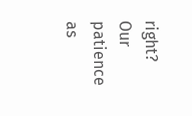right? Our patience as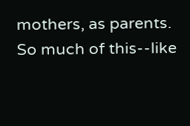mothers, as parents. So much of this--like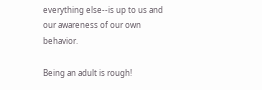everything else--is up to us and our awareness of our own behavior.

Being an adult is rough!